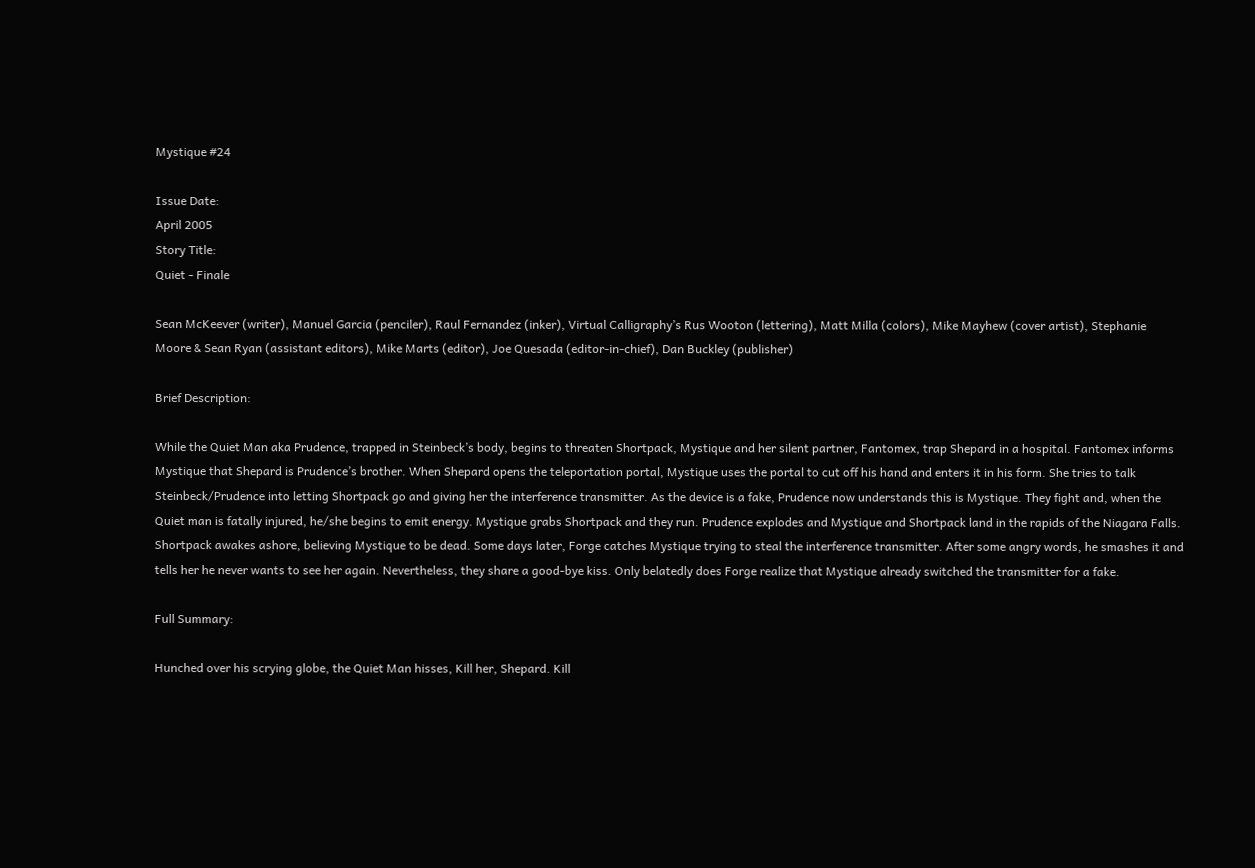Mystique #24

Issue Date:
April 2005
Story Title:
Quiet - Finale

Sean McKeever (writer), Manuel Garcia (penciler), Raul Fernandez (inker), Virtual Calligraphy’s Rus Wooton (lettering), Matt Milla (colors), Mike Mayhew (cover artist), Stephanie Moore & Sean Ryan (assistant editors), Mike Marts (editor), Joe Quesada (editor-in-chief), Dan Buckley (publisher)

Brief Description:

While the Quiet Man aka Prudence, trapped in Steinbeck’s body, begins to threaten Shortpack, Mystique and her silent partner, Fantomex, trap Shepard in a hospital. Fantomex informs Mystique that Shepard is Prudence’s brother. When Shepard opens the teleportation portal, Mystique uses the portal to cut off his hand and enters it in his form. She tries to talk Steinbeck/Prudence into letting Shortpack go and giving her the interference transmitter. As the device is a fake, Prudence now understands this is Mystique. They fight and, when the Quiet man is fatally injured, he/she begins to emit energy. Mystique grabs Shortpack and they run. Prudence explodes and Mystique and Shortpack land in the rapids of the Niagara Falls. Shortpack awakes ashore, believing Mystique to be dead. Some days later, Forge catches Mystique trying to steal the interference transmitter. After some angry words, he smashes it and tells her he never wants to see her again. Nevertheless, they share a good-bye kiss. Only belatedly does Forge realize that Mystique already switched the transmitter for a fake.

Full Summary:

Hunched over his scrying globe, the Quiet Man hisses, Kill her, Shepard. Kill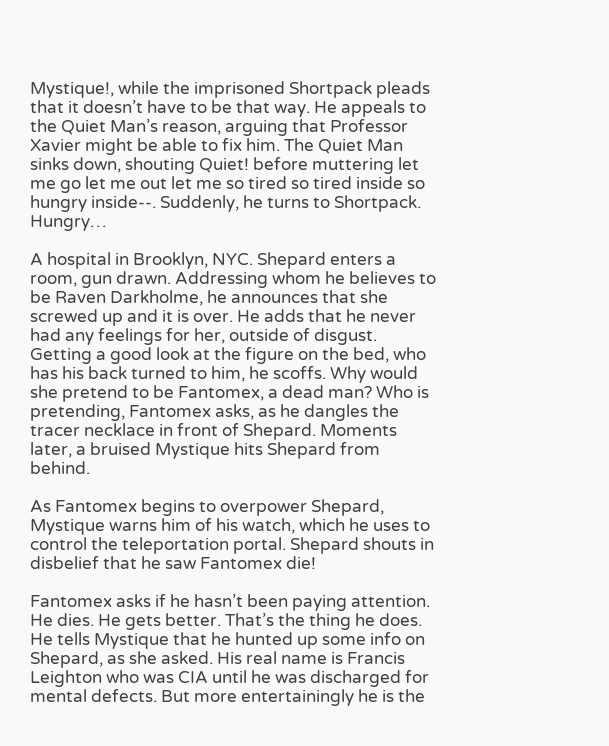Mystique!, while the imprisoned Shortpack pleads that it doesn’t have to be that way. He appeals to the Quiet Man’s reason, arguing that Professor Xavier might be able to fix him. The Quiet Man sinks down, shouting Quiet! before muttering let me go let me out let me so tired so tired inside so hungry inside--. Suddenly, he turns to Shortpack. Hungry…

A hospital in Brooklyn, NYC. Shepard enters a room, gun drawn. Addressing whom he believes to be Raven Darkholme, he announces that she screwed up and it is over. He adds that he never had any feelings for her, outside of disgust. Getting a good look at the figure on the bed, who has his back turned to him, he scoffs. Why would she pretend to be Fantomex, a dead man? Who is pretending, Fantomex asks, as he dangles the tracer necklace in front of Shepard. Moments later, a bruised Mystique hits Shepard from behind.

As Fantomex begins to overpower Shepard, Mystique warns him of his watch, which he uses to control the teleportation portal. Shepard shouts in disbelief that he saw Fantomex die!

Fantomex asks if he hasn’t been paying attention. He dies. He gets better. That’s the thing he does. He tells Mystique that he hunted up some info on Shepard, as she asked. His real name is Francis Leighton who was CIA until he was discharged for mental defects. But more entertainingly he is the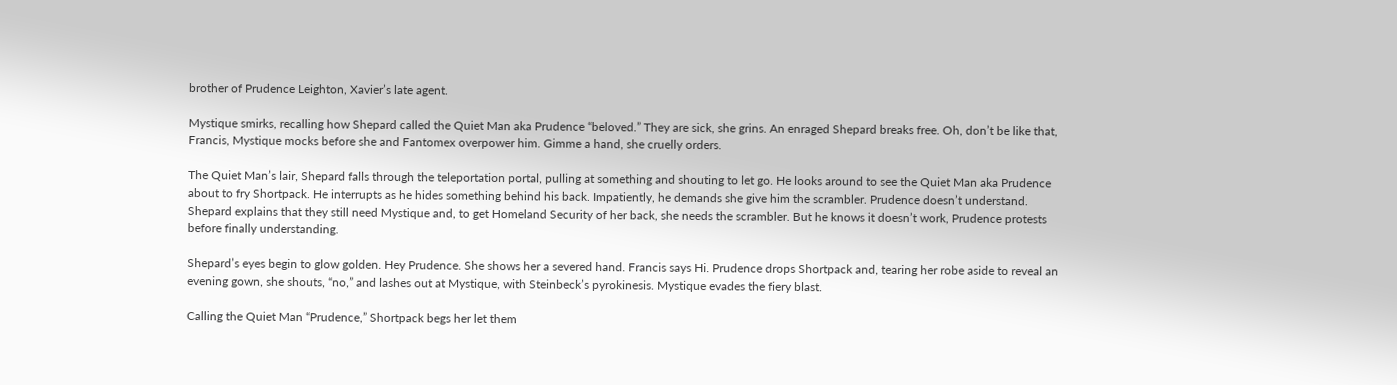brother of Prudence Leighton, Xavier’s late agent.

Mystique smirks, recalling how Shepard called the Quiet Man aka Prudence “beloved.” They are sick, she grins. An enraged Shepard breaks free. Oh, don’t be like that, Francis, Mystique mocks before she and Fantomex overpower him. Gimme a hand, she cruelly orders.

The Quiet Man’s lair, Shepard falls through the teleportation portal, pulling at something and shouting to let go. He looks around to see the Quiet Man aka Prudence about to fry Shortpack. He interrupts as he hides something behind his back. Impatiently, he demands she give him the scrambler. Prudence doesn’t understand. Shepard explains that they still need Mystique and, to get Homeland Security of her back, she needs the scrambler. But he knows it doesn’t work, Prudence protests before finally understanding.

Shepard’s eyes begin to glow golden. Hey Prudence. She shows her a severed hand. Francis says Hi. Prudence drops Shortpack and, tearing her robe aside to reveal an evening gown, she shouts, “no,” and lashes out at Mystique, with Steinbeck’s pyrokinesis. Mystique evades the fiery blast.

Calling the Quiet Man “Prudence,” Shortpack begs her let them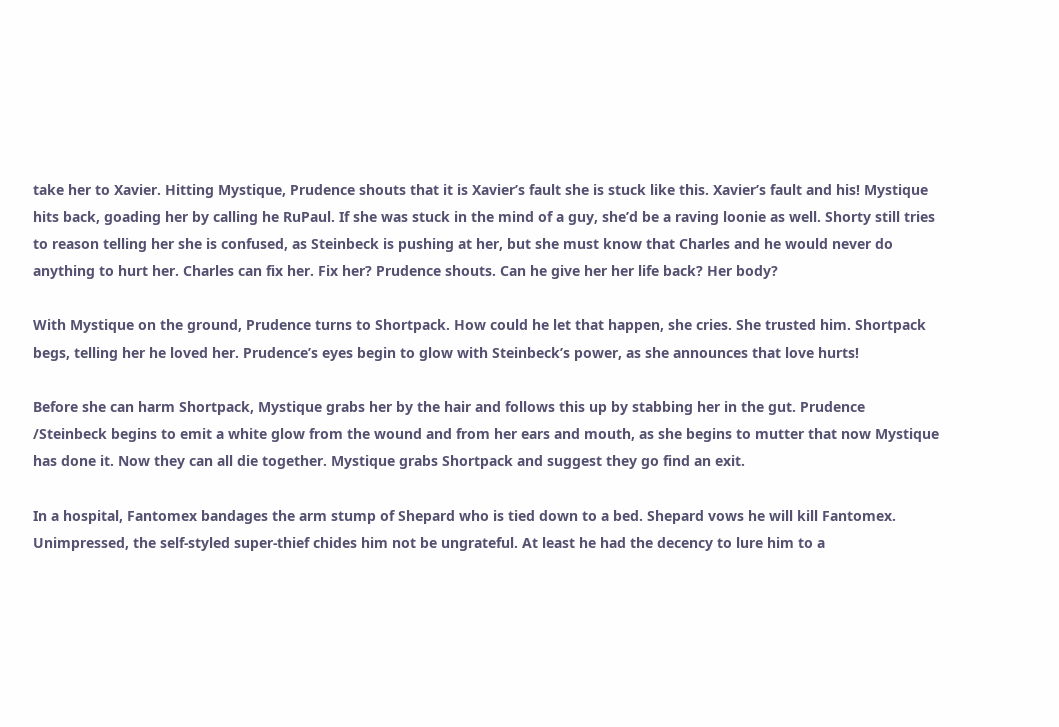take her to Xavier. Hitting Mystique, Prudence shouts that it is Xavier’s fault she is stuck like this. Xavier’s fault and his! Mystique hits back, goading her by calling he RuPaul. If she was stuck in the mind of a guy, she’d be a raving loonie as well. Shorty still tries to reason telling her she is confused, as Steinbeck is pushing at her, but she must know that Charles and he would never do anything to hurt her. Charles can fix her. Fix her? Prudence shouts. Can he give her her life back? Her body?

With Mystique on the ground, Prudence turns to Shortpack. How could he let that happen, she cries. She trusted him. Shortpack begs, telling her he loved her. Prudence’s eyes begin to glow with Steinbeck’s power, as she announces that love hurts!

Before she can harm Shortpack, Mystique grabs her by the hair and follows this up by stabbing her in the gut. Prudence /Steinbeck begins to emit a white glow from the wound and from her ears and mouth, as she begins to mutter that now Mystique has done it. Now they can all die together. Mystique grabs Shortpack and suggest they go find an exit.

In a hospital, Fantomex bandages the arm stump of Shepard who is tied down to a bed. Shepard vows he will kill Fantomex. Unimpressed, the self-styled super-thief chides him not be ungrateful. At least he had the decency to lure him to a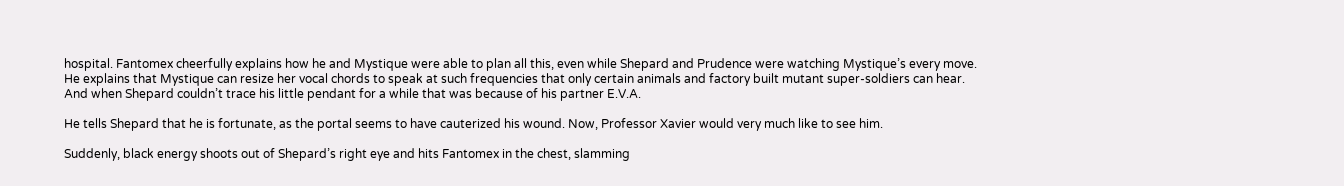hospital. Fantomex cheerfully explains how he and Mystique were able to plan all this, even while Shepard and Prudence were watching Mystique’s every move. He explains that Mystique can resize her vocal chords to speak at such frequencies that only certain animals and factory built mutant super-soldiers can hear. And when Shepard couldn’t trace his little pendant for a while that was because of his partner E.V.A.

He tells Shepard that he is fortunate, as the portal seems to have cauterized his wound. Now, Professor Xavier would very much like to see him.

Suddenly, black energy shoots out of Shepard’s right eye and hits Fantomex in the chest, slamming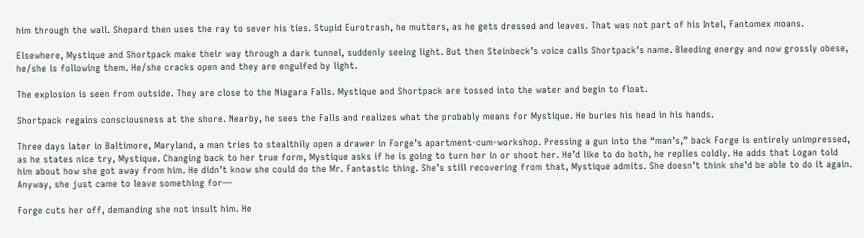him through the wall. Shepard then uses the ray to sever his ties. Stupid Eurotrash, he mutters, as he gets dressed and leaves. That was not part of his Intel, Fantomex moans.

Elsewhere, Mystique and Shortpack make their way through a dark tunnel, suddenly seeing light. But then Steinbeck’s voice calls Shortpack’s name. Bleeding energy and now grossly obese, he/she is following them. He/she cracks open and they are engulfed by light.

The explosion is seen from outside. They are close to the Niagara Falls. Mystique and Shortpack are tossed into the water and begin to float.

Shortpack regains consciousness at the shore. Nearby, he sees the Falls and realizes what the probably means for Mystique. He buries his head in his hands.

Three days later in Baltimore, Maryland, a man tries to stealthily open a drawer in Forge’s apartment-cum-workshop. Pressing a gun into the “man’s,” back Forge is entirely unimpressed, as he states nice try, Mystique. Changing back to her true form, Mystique asks if he is going to turn her in or shoot her. He’d like to do both, he replies coldly. He adds that Logan told him about how she got away from him. He didn’t know she could do the Mr. Fantastic thing. She’s still recovering from that, Mystique admits. She doesn’t think she’d be able to do it again. Anyway, she just came to leave something for—

Forge cuts her off, demanding she not insult him. He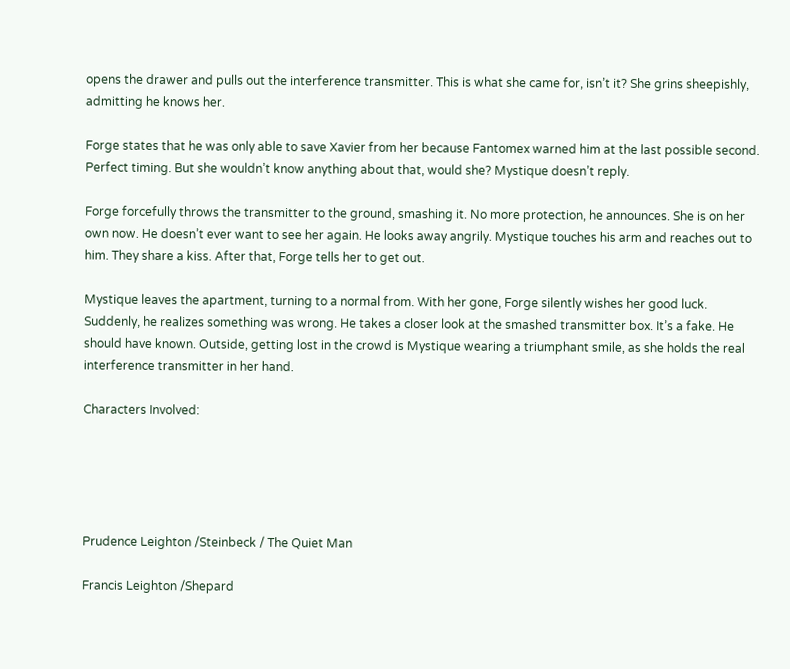opens the drawer and pulls out the interference transmitter. This is what she came for, isn’t it? She grins sheepishly, admitting he knows her.

Forge states that he was only able to save Xavier from her because Fantomex warned him at the last possible second. Perfect timing. But she wouldn’t know anything about that, would she? Mystique doesn’t reply.

Forge forcefully throws the transmitter to the ground, smashing it. No more protection, he announces. She is on her own now. He doesn’t ever want to see her again. He looks away angrily. Mystique touches his arm and reaches out to him. They share a kiss. After that, Forge tells her to get out.

Mystique leaves the apartment, turning to a normal from. With her gone, Forge silently wishes her good luck. Suddenly, he realizes something was wrong. He takes a closer look at the smashed transmitter box. It’s a fake. He should have known. Outside, getting lost in the crowd is Mystique wearing a triumphant smile, as she holds the real interference transmitter in her hand.

Characters Involved:





Prudence Leighton /Steinbeck / The Quiet Man

Francis Leighton /Shepard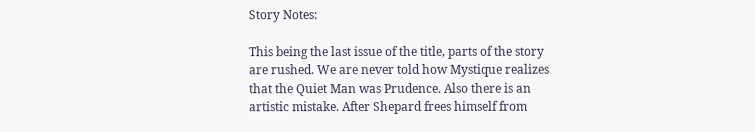Story Notes:

This being the last issue of the title, parts of the story are rushed. We are never told how Mystique realizes that the Quiet Man was Prudence. Also there is an artistic mistake. After Shepard frees himself from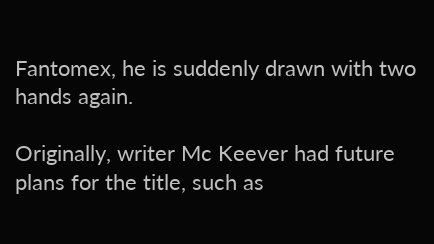Fantomex, he is suddenly drawn with two hands again.

Originally, writer Mc Keever had future plans for the title, such as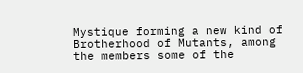Mystique forming a new kind of Brotherhood of Mutants, among the members some of the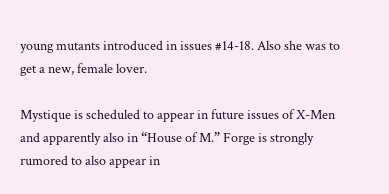young mutants introduced in issues #14-18. Also she was to get a new, female lover.

Mystique is scheduled to appear in future issues of X-Men and apparently also in “House of M.” Forge is strongly rumored to also appear in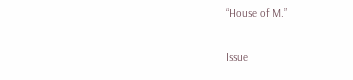“House of M.”

Issue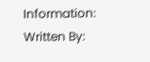Information:
Written By: